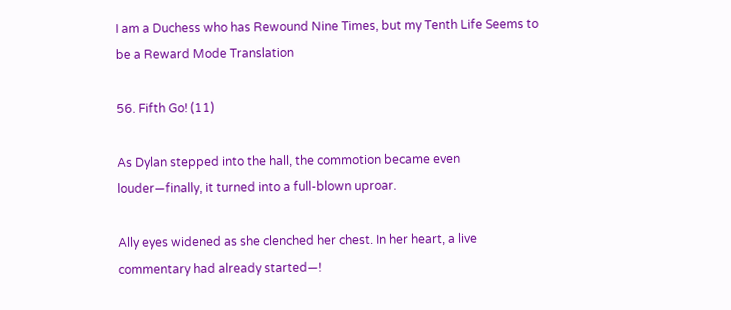I am a Duchess who has Rewound Nine Times, but my Tenth Life Seems to be a Reward Mode Translation

56. Fifth Go! (11)

As Dylan stepped into the hall, the commotion became even louder—finally, it turned into a full-blown uproar.

Ally eyes widened as she clenched her chest. In her heart, a live commentary had already started—!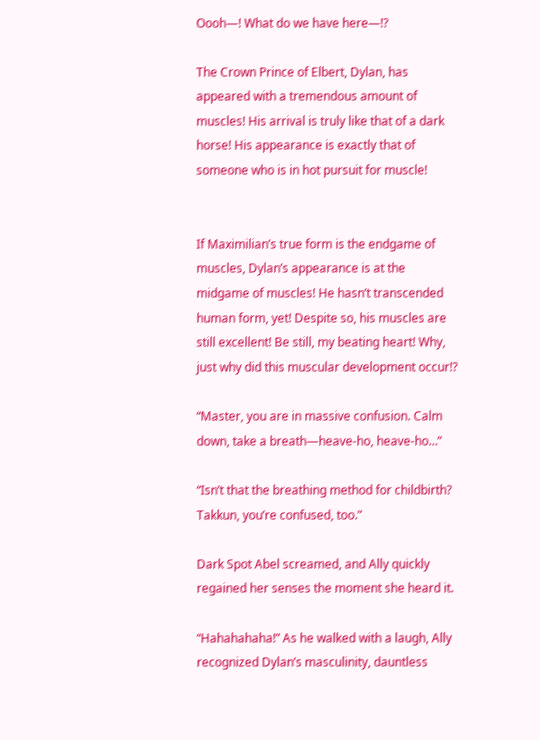Oooh—! What do we have here—!?

The Crown Prince of Elbert, Dylan, has appeared with a tremendous amount of muscles! His arrival is truly like that of a dark horse! His appearance is exactly that of someone who is in hot pursuit for muscle!


If Maximilian’s true form is the endgame of muscles, Dylan’s appearance is at the midgame of muscles! He hasn’t transcended human form, yet! Despite so, his muscles are still excellent! Be still, my beating heart! Why, just why did this muscular development occur!?

“Master, you are in massive confusion. Calm down, take a breath—heave-ho, heave-ho…”

“Isn’t that the breathing method for childbirth? Takkun, you’re confused, too.”

Dark Spot Abel screamed, and Ally quickly regained her senses the moment she heard it.

“Hahahahaha!” As he walked with a laugh, Ally recognized Dylan’s masculinity, dauntless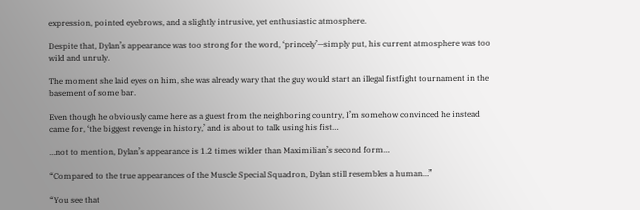expression, pointed eyebrows, and a slightly intrusive, yet enthusiastic atmosphere.

Despite that, Dylan’s appearance was too strong for the word, ‘princely’—simply put, his current atmosphere was too wild and unruly.

The moment she laid eyes on him, she was already wary that the guy would start an illegal fistfight tournament in the basement of some bar.

Even though he obviously came here as a guest from the neighboring country, I’m somehow convinced he instead came for, ‘the biggest revenge in history,’ and is about to talk using his fist…

…not to mention, Dylan’s appearance is 1.2 times wilder than Maximilian’s second form…

“Compared to the true appearances of the Muscle Special Squadron, Dylan still resembles a human…”

“You see that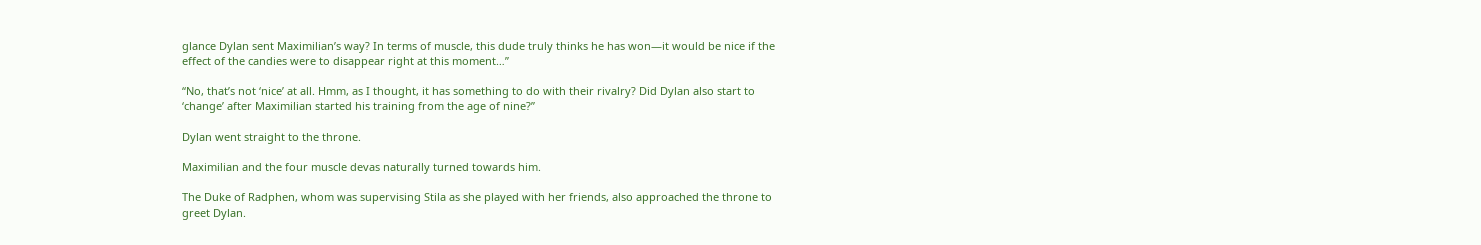glance Dylan sent Maximilian’s way? In terms of muscle, this dude truly thinks he has won—it would be nice if the effect of the candies were to disappear right at this moment…”

“No, that’s not ‘nice’ at all. Hmm, as I thought, it has something to do with their rivalry? Did Dylan also start to ‘change’ after Maximilian started his training from the age of nine?”

Dylan went straight to the throne.

Maximilian and the four muscle devas naturally turned towards him.

The Duke of Radphen, whom was supervising Stila as she played with her friends, also approached the throne to greet Dylan.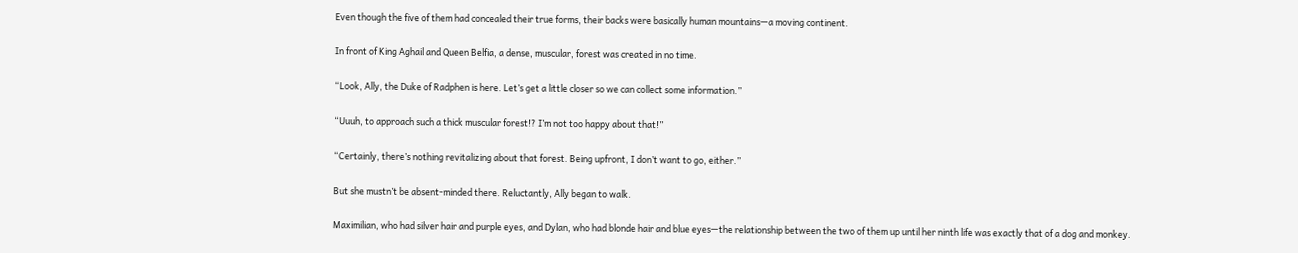Even though the five of them had concealed their true forms, their backs were basically human mountains—a moving continent.

In front of King Aghail and Queen Belfia, a dense, muscular, forest was created in no time.

“Look, Ally, the Duke of Radphen is here. Let’s get a little closer so we can collect some information.”

“Uuuh, to approach such a thick muscular forest!? I’m not too happy about that!”

“Certainly, there’s nothing revitalizing about that forest. Being upfront, I don’t want to go, either.”

But she mustn’t be absent-minded there. Reluctantly, Ally began to walk.

Maximilian, who had silver hair and purple eyes, and Dylan, who had blonde hair and blue eyes—the relationship between the two of them up until her ninth life was exactly that of a dog and monkey.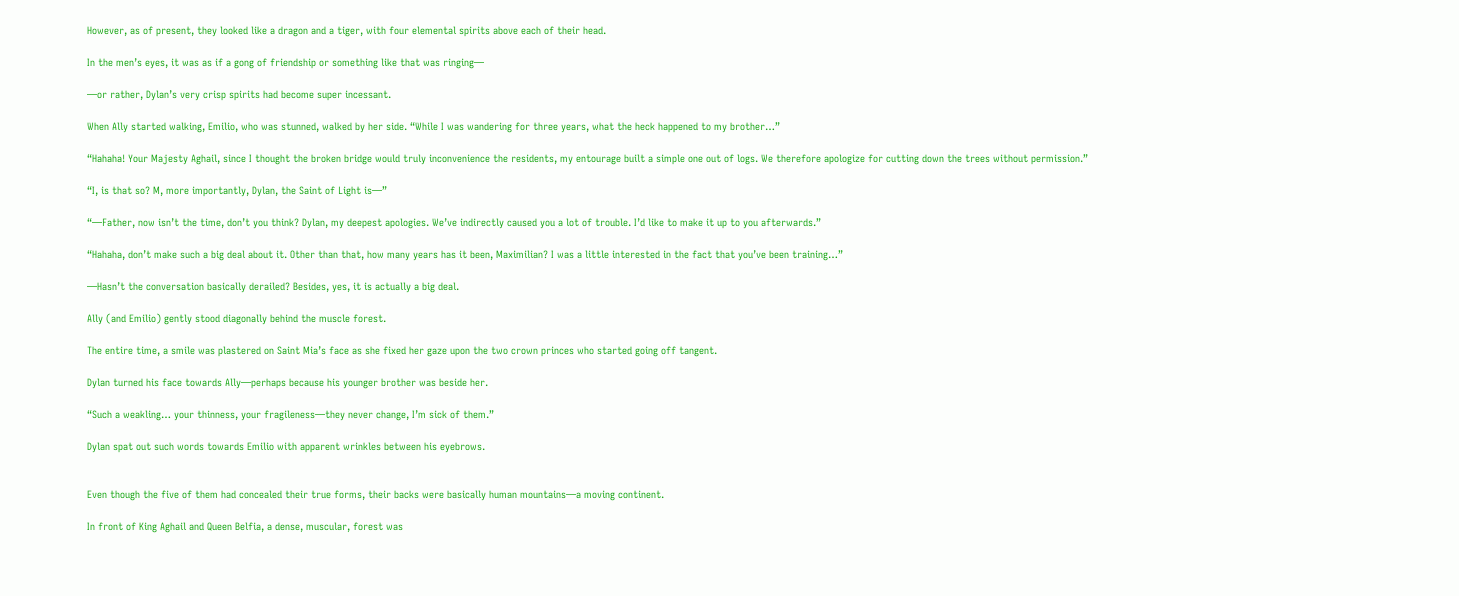However, as of present, they looked like a dragon and a tiger, with four elemental spirits above each of their head.

In the men’s eyes, it was as if a gong of friendship or something like that was ringing—

—or rather, Dylan’s very crisp spirits had become super incessant.

When Ally started walking, Emilio, who was stunned, walked by her side. “While I was wandering for three years, what the heck happened to my brother…”

“Hahaha! Your Majesty Aghail, since I thought the broken bridge would truly inconvenience the residents, my entourage built a simple one out of logs. We therefore apologize for cutting down the trees without permission.”

“I, is that so? M, more importantly, Dylan, the Saint of Light is—”

“—Father, now isn’t the time, don’t you think? Dylan, my deepest apologies. We’ve indirectly caused you a lot of trouble. I’d like to make it up to you afterwards.”

“Hahaha, don’t make such a big deal about it. Other than that, how many years has it been, Maximilian? I was a little interested in the fact that you’ve been training…”

—Hasn’t the conversation basically derailed? Besides, yes, it is actually a big deal.

Ally (and Emilio) gently stood diagonally behind the muscle forest.

The entire time, a smile was plastered on Saint Mia’s face as she fixed her gaze upon the two crown princes who started going off tangent.

Dylan turned his face towards Ally—perhaps because his younger brother was beside her.

“Such a weakling… your thinness, your fragileness—they never change, I’m sick of them.”

Dylan spat out such words towards Emilio with apparent wrinkles between his eyebrows.


Even though the five of them had concealed their true forms, their backs were basically human mountains—a moving continent.

In front of King Aghail and Queen Belfia, a dense, muscular, forest was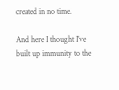created in no time.

And here I thought I’ve built up immunity to the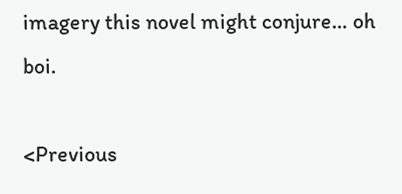imagery this novel might conjure… oh boi.

<Previous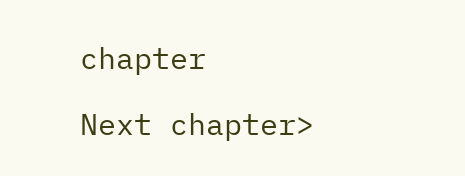chapter

Next chapter>